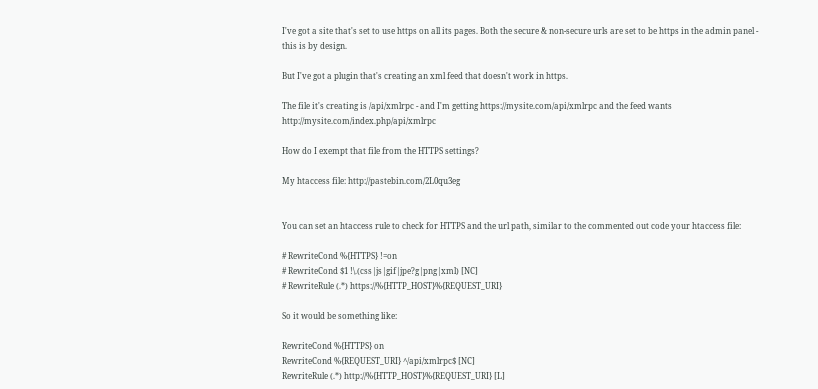I've got a site that's set to use https on all its pages. Both the secure & non-secure urls are set to be https in the admin panel - this is by design.

But I've got a plugin that's creating an xml feed that doesn't work in https.

The file it's creating is /api/xmlrpc - and I'm getting https://mysite.com/api/xmlrpc and the feed wants http://mysite.com/index.php/api/xmlrpc

How do I exempt that file from the HTTPS settings?

My htaccess file: http://pastebin.com/2L0qu3eg


You can set an htaccess rule to check for HTTPS and the url path, similar to the commented out code your htaccess file:

# RewriteCond %{HTTPS} !=on
# RewriteCond $1 !\.(css|js|gif|jpe?g|png|xml) [NC]
# RewriteRule (.*) https://%{HTTP_HOST}%{REQUEST_URI}

So it would be something like:

RewriteCond %{HTTPS} on
RewriteCond %{REQUEST_URI} ^/api/xmlrpc$ [NC]
RewriteRule (.*) http://%{HTTP_HOST}%{REQUEST_URI} [L]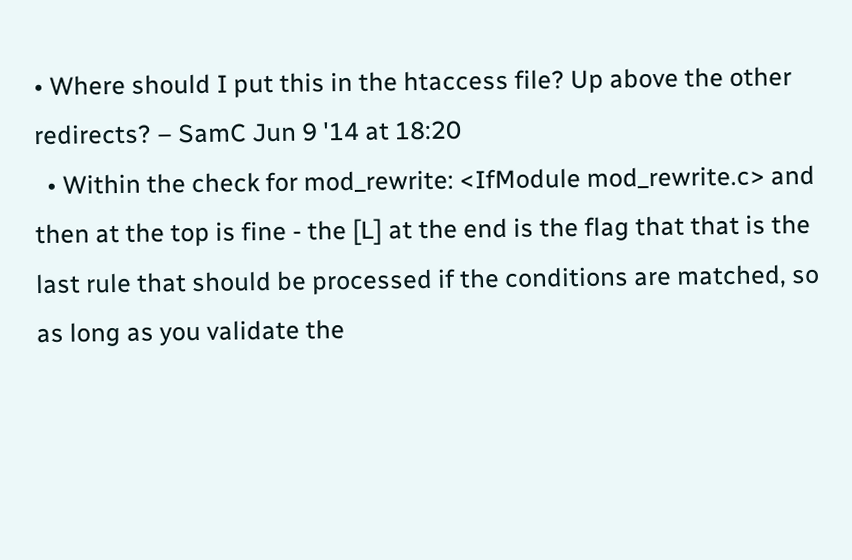• Where should I put this in the htaccess file? Up above the other redirects? – SamC Jun 9 '14 at 18:20
  • Within the check for mod_rewrite: <IfModule mod_rewrite.c> and then at the top is fine - the [L] at the end is the flag that that is the last rule that should be processed if the conditions are matched, so as long as you validate the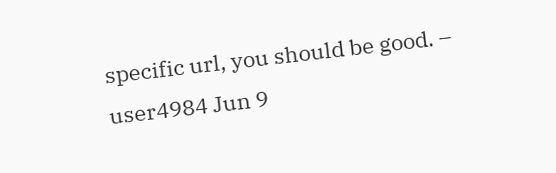specific url, you should be good. – user4984 Jun 9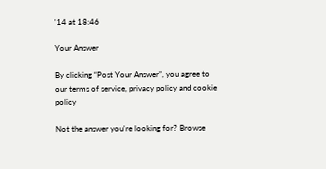'14 at 18:46

Your Answer

By clicking “Post Your Answer”, you agree to our terms of service, privacy policy and cookie policy

Not the answer you're looking for? Browse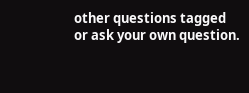other questions tagged or ask your own question.